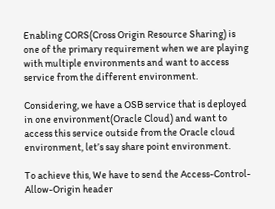Enabling CORS(Cross Origin Resource Sharing) is one of the primary requirement when we are playing with multiple environments and want to access service from the different environment.

Considering, we have a OSB service that is deployed in one environment(Oracle Cloud) and want to access this service outside from the Oracle cloud environment, let’s say share point environment.

To achieve this, We have to send the Access-Control-Allow-Origin header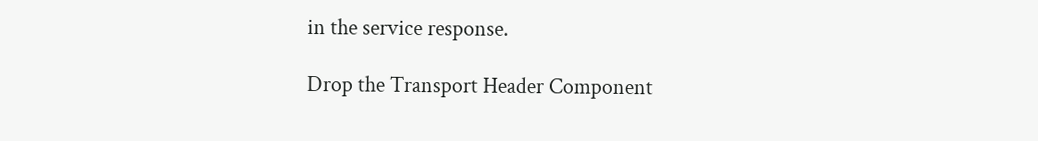in the service response.

Drop the Transport Header Component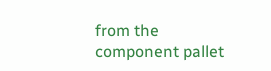from the component pallet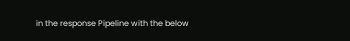in the response Pipeline with the below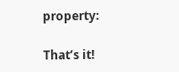property:

That’s it!